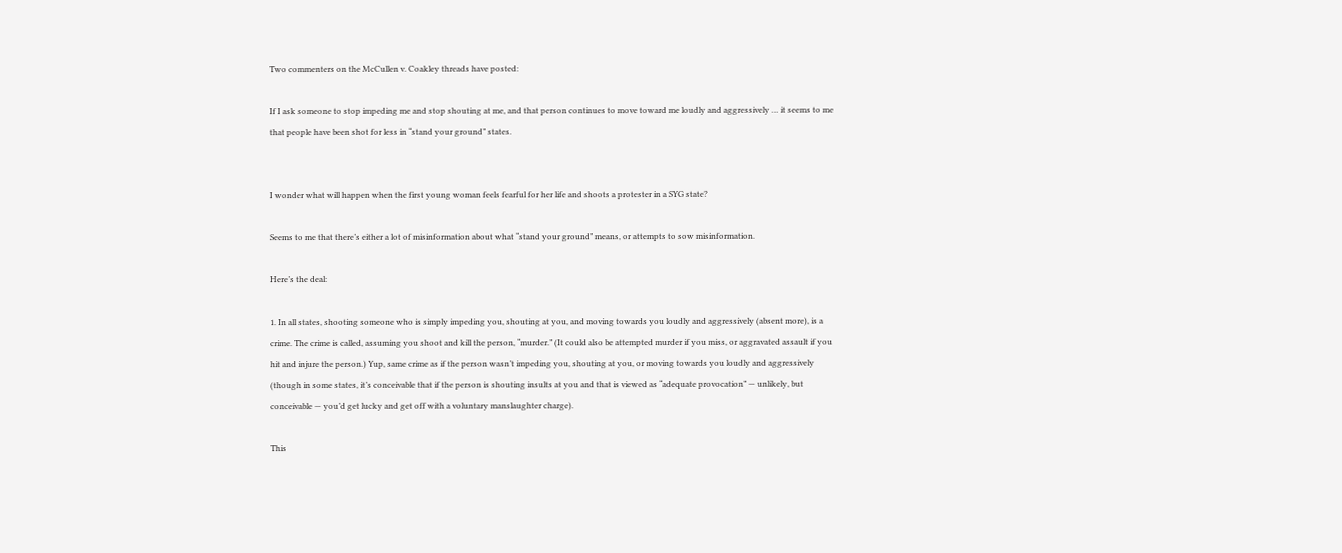Two commenters on the McCullen v. Coakley threads have posted:

If I ask someone to stop impeding me and stop shouting at me, and that person continues to move toward me loudly and aggressively … it seems to me that people have been shot for less in “stand your ground” states.


I wonder what will happen when the first young woman feels fearful for her life and shoots a protester in a SYG state?

Seems to me that there’s either a lot of misinformation about what “stand your ground” means, or attempts to sow misinformation.

Here’s the deal:

1. In all states, shooting someone who is simply impeding you, shouting at you, and moving towards you loudly and aggressively (absent more), is a crime. The crime is called, assuming you shoot and kill the person, “murder.” (It could also be attempted murder if you miss, or aggravated assault if you hit and injure the person.) Yup, same crime as if the person wasn’t impeding you, shouting at you, or moving towards you loudly and aggressively (though in some states, it’s conceivable that if the person is shouting insults at you and that is viewed as “adequate provocation” — unlikely, but conceivable — you’d get lucky and get off with a voluntary manslaughter charge).

This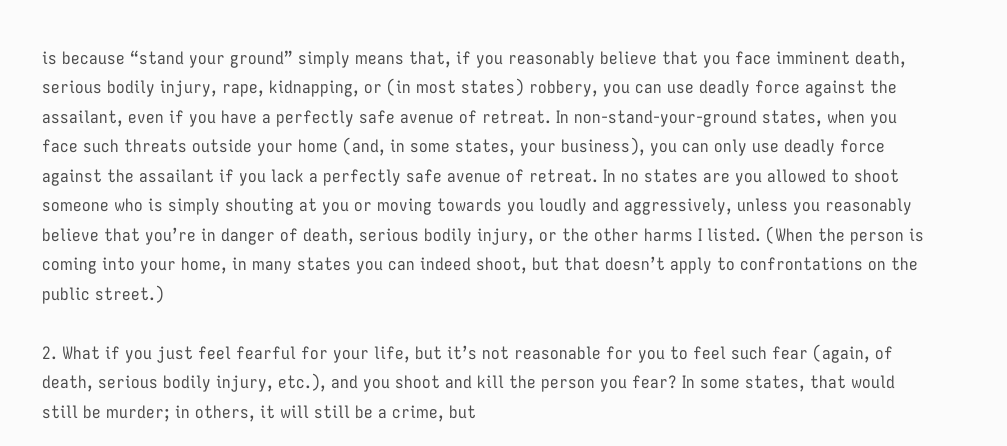is because “stand your ground” simply means that, if you reasonably believe that you face imminent death, serious bodily injury, rape, kidnapping, or (in most states) robbery, you can use deadly force against the assailant, even if you have a perfectly safe avenue of retreat. In non-stand-your-ground states, when you face such threats outside your home (and, in some states, your business), you can only use deadly force against the assailant if you lack a perfectly safe avenue of retreat. In no states are you allowed to shoot someone who is simply shouting at you or moving towards you loudly and aggressively, unless you reasonably believe that you’re in danger of death, serious bodily injury, or the other harms I listed. (When the person is coming into your home, in many states you can indeed shoot, but that doesn’t apply to confrontations on the public street.)

2. What if you just feel fearful for your life, but it’s not reasonable for you to feel such fear (again, of death, serious bodily injury, etc.), and you shoot and kill the person you fear? In some states, that would still be murder; in others, it will still be a crime, but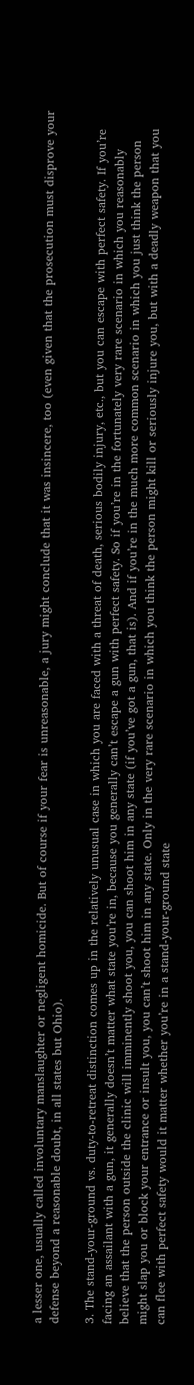a lesser one, usually called involuntary manslaughter or negligent homicide. But of course if your fear is unreasonable, a jury might conclude that it was insincere, too (even given that the prosecution must disprove your defense beyond a reasonable doubt, in all states but Ohio).

3. The stand-your-ground vs. duty-to-retreat distinction comes up in the relatively unusual case in which you are faced with a threat of death, serious bodily injury, etc., but you can escape with perfect safety. If you’re facing an assailant with a gun, it generally doesn’t matter what state you’re in, because you generally can’t escape a gun with perfect safety. So if you’re in the fortunately very rare scenario in which you reasonably believe that the person outside the clinic will imminently shoot you, you can shoot him in any state (if you’ve got a gun, that is). And if you’re in the much more common scenario in which you just think the person might slap you or block your entrance or insult you, you can’t shoot him in any state. Only in the very rare scenario in which you think the person might kill or seriously injure you, but with a deadly weapon that you can flee with perfect safety would it matter whether you’re in a stand-your-ground state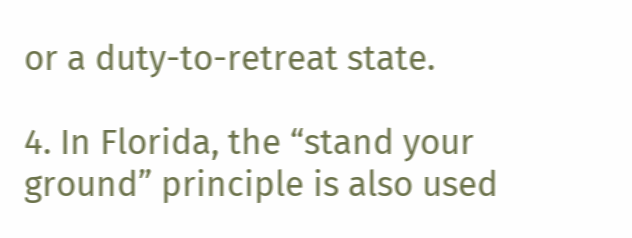or a duty-to-retreat state.

4. In Florida, the “stand your ground” principle is also used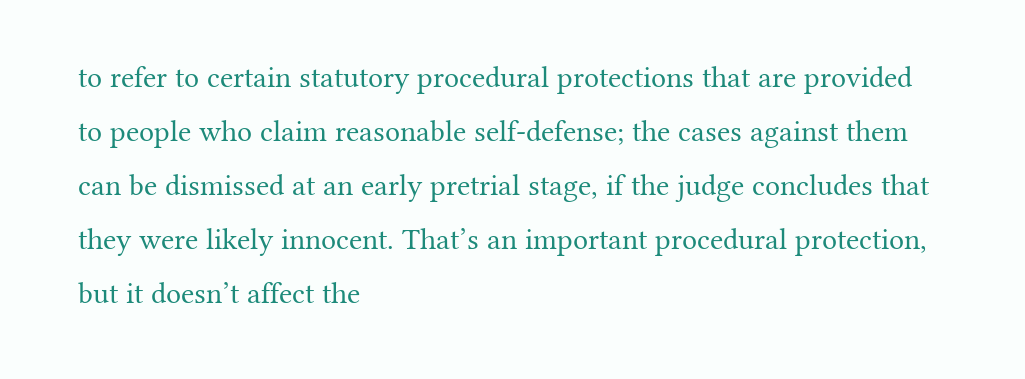to refer to certain statutory procedural protections that are provided to people who claim reasonable self-defense; the cases against them can be dismissed at an early pretrial stage, if the judge concludes that they were likely innocent. That’s an important procedural protection, but it doesn’t affect the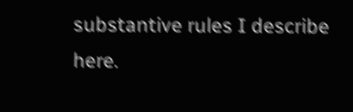substantive rules I describe here.